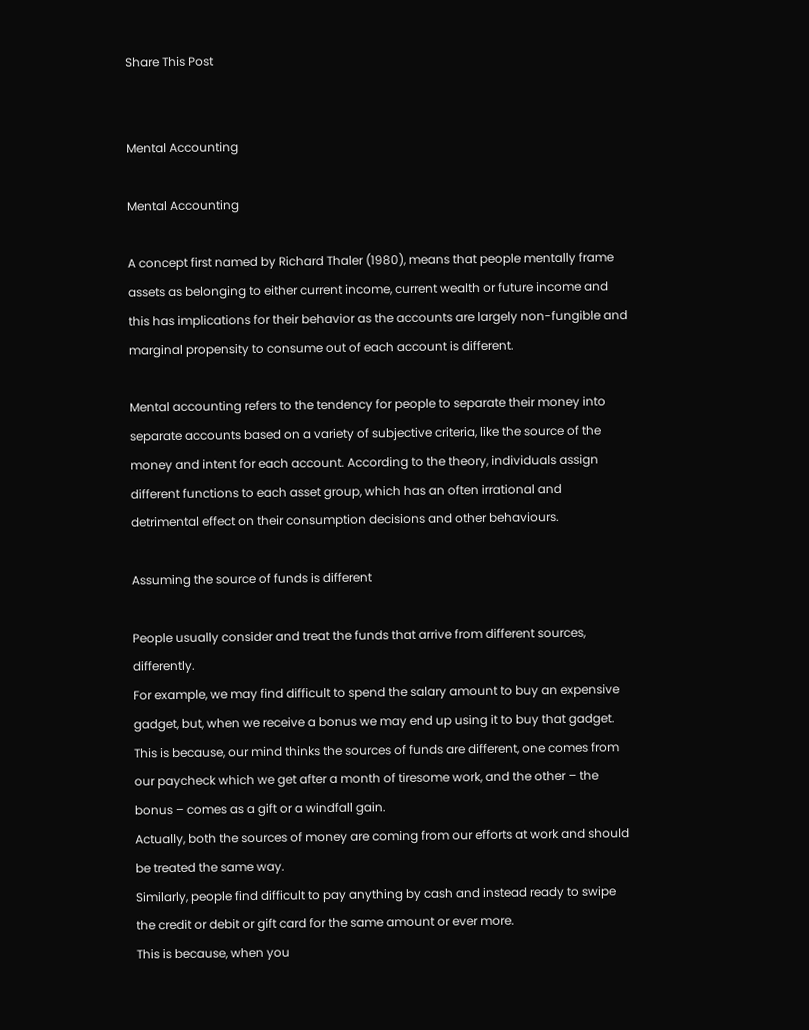Share This Post


Mental Accounting

Mental Accounting

A concept first named by Richard Thaler (1980), means that people mentally frame assets as belonging to either current income, current wealth or future income and this has implications for their behavior as the accounts are largely non-fungible and marginal propensity to consume out of each account is different.

Mental accounting refers to the tendency for people to separate their money into separate accounts based on a variety of subjective criteria, like the source of the money and intent for each account. According to the theory, individuals assign different functions to each asset group, which has an often irrational and detrimental effect on their consumption decisions and other behaviours.

Assuming the source of funds is different

People usually consider and treat the funds that arrive from different sources, differently.
For example, we may find difficult to spend the salary amount to buy an expensive gadget, but, when we receive a bonus we may end up using it to buy that gadget.
This is because, our mind thinks the sources of funds are different, one comes from our paycheck which we get after a month of tiresome work, and the other – the bonus – comes as a gift or a windfall gain.
Actually, both the sources of money are coming from our efforts at work and should be treated the same way.
Similarly, people find difficult to pay anything by cash and instead ready to swipe the credit or debit or gift card for the same amount or ever more.
This is because, when you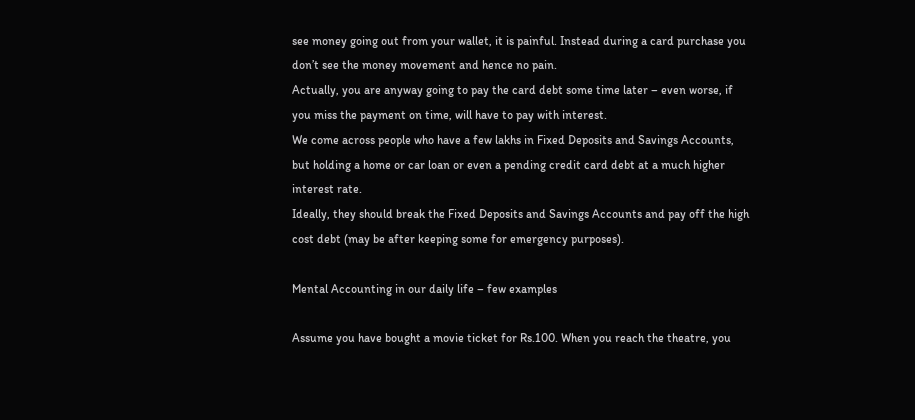see money going out from your wallet, it is painful. Instead during a card purchase you don’t see the money movement and hence no pain.
Actually, you are anyway going to pay the card debt some time later – even worse, if you miss the payment on time, will have to pay with interest.
We come across people who have a few lakhs in Fixed Deposits and Savings Accounts, but holding a home or car loan or even a pending credit card debt at a much higher interest rate.
Ideally, they should break the Fixed Deposits and Savings Accounts and pay off the high cost debt (may be after keeping some for emergency purposes).

Mental Accounting in our daily life – few examples

Assume you have bought a movie ticket for Rs.100. When you reach the theatre, you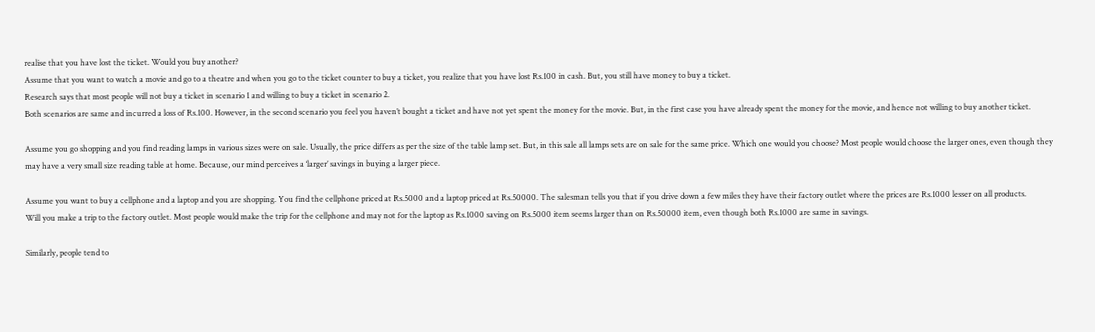realise that you have lost the ticket. Would you buy another?
Assume that you want to watch a movie and go to a theatre and when you go to the ticket counter to buy a ticket, you realize that you have lost Rs.100 in cash. But, you still have money to buy a ticket.
Research says that most people will not buy a ticket in scenario 1 and willing to buy a ticket in scenario 2.
Both scenarios are same and incurred a loss of Rs.100. However, in the second scenario you feel you haven’t bought a ticket and have not yet spent the money for the movie. But, in the first case you have already spent the money for the movie, and hence not willing to buy another ticket.

Assume you go shopping and you find reading lamps in various sizes were on sale. Usually, the price differs as per the size of the table lamp set. But, in this sale all lamps sets are on sale for the same price. Which one would you choose? Most people would choose the larger ones, even though they may have a very small size reading table at home. Because, our mind perceives a ‘larger’ savings in buying a larger piece.

Assume you want to buy a cellphone and a laptop and you are shopping. You find the cellphone priced at Rs.5000 and a laptop priced at Rs.50000. The salesman tells you that if you drive down a few miles they have their factory outlet where the prices are Rs.1000 lesser on all products.
Will you make a trip to the factory outlet. Most people would make the trip for the cellphone and may not for the laptop as Rs.1000 saving on Rs.5000 item seems larger than on Rs.50000 item, even though both Rs.1000 are same in savings.

Similarly, people tend to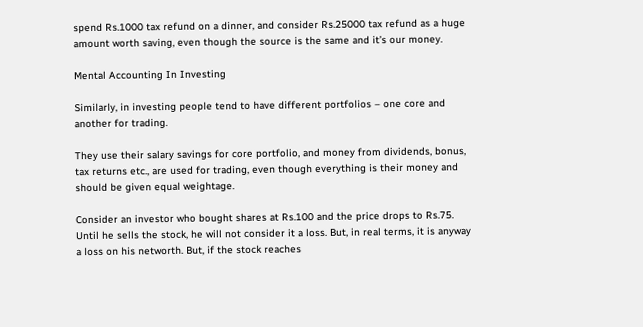spend Rs.1000 tax refund on a dinner, and consider Rs.25000 tax refund as a huge amount worth saving, even though the source is the same and it’s our money.

Mental Accounting In Investing

Similarly, in investing people tend to have different portfolios – one core and another for trading.

They use their salary savings for core portfolio, and money from dividends, bonus, tax returns etc., are used for trading, even though everything is their money and should be given equal weightage.

Consider an investor who bought shares at Rs.100 and the price drops to Rs.75. Until he sells the stock, he will not consider it a loss. But, in real terms, it is anyway a loss on his networth. But, if the stock reaches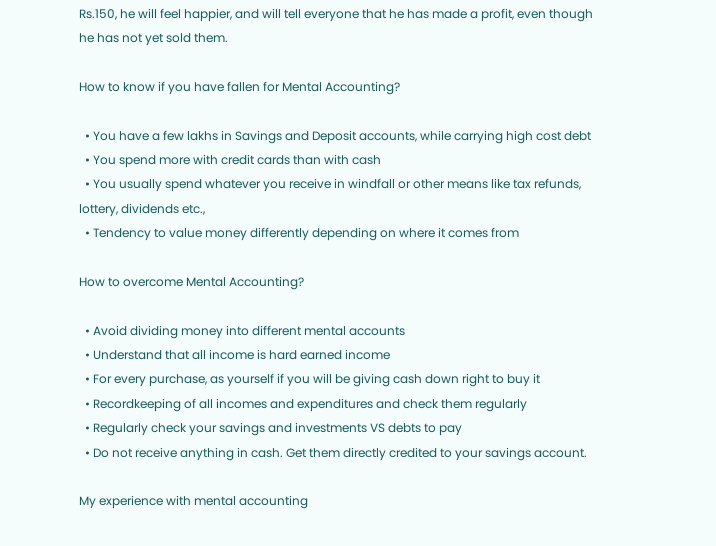Rs.150, he will feel happier, and will tell everyone that he has made a profit, even though he has not yet sold them.

How to know if you have fallen for Mental Accounting?

  • You have a few lakhs in Savings and Deposit accounts, while carrying high cost debt
  • You spend more with credit cards than with cash
  • You usually spend whatever you receive in windfall or other means like tax refunds, lottery, dividends etc.,
  • Tendency to value money differently depending on where it comes from

How to overcome Mental Accounting?

  • Avoid dividing money into different mental accounts
  • Understand that all income is hard earned income
  • For every purchase, as yourself if you will be giving cash down right to buy it
  • Recordkeeping of all incomes and expenditures and check them regularly
  • Regularly check your savings and investments VS debts to pay
  • Do not receive anything in cash. Get them directly credited to your savings account.

My experience with mental accounting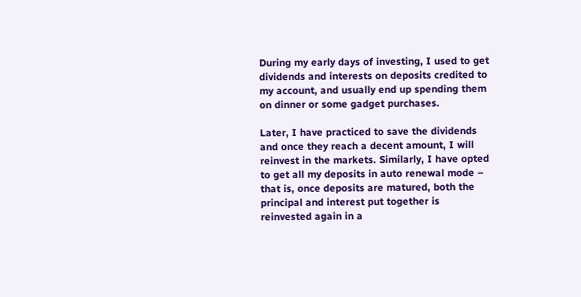During my early days of investing, I used to get dividends and interests on deposits credited to my account, and usually end up spending them on dinner or some gadget purchases.

Later, I have practiced to save the dividends and once they reach a decent amount, I will reinvest in the markets. Similarly, I have opted to get all my deposits in auto renewal mode – that is, once deposits are matured, both the principal and interest put together is reinvested again in a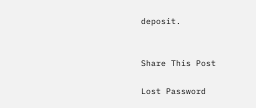deposit.


Share This Post

Lost Password